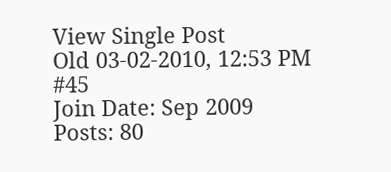View Single Post
Old 03-02-2010, 12:53 PM   #45
Join Date: Sep 2009
Posts: 80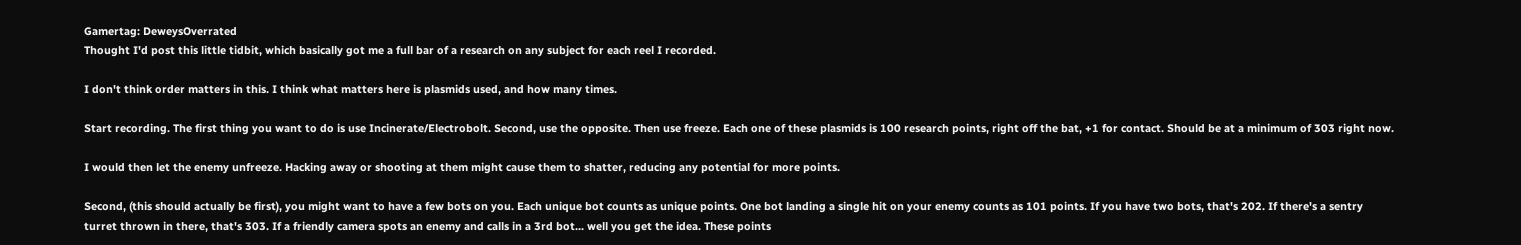Gamertag: DeweysOverrated
Thought I'd post this little tidbit, which basically got me a full bar of a research on any subject for each reel I recorded.

I don't think order matters in this. I think what matters here is plasmids used, and how many times.

Start recording. The first thing you want to do is use Incinerate/Electrobolt. Second, use the opposite. Then use freeze. Each one of these plasmids is 100 research points, right off the bat, +1 for contact. Should be at a minimum of 303 right now.

I would then let the enemy unfreeze. Hacking away or shooting at them might cause them to shatter, reducing any potential for more points.

Second, (this should actually be first), you might want to have a few bots on you. Each unique bot counts as unique points. One bot landing a single hit on your enemy counts as 101 points. If you have two bots, that's 202. If there's a sentry turret thrown in there, that's 303. If a friendly camera spots an enemy and calls in a 3rd bot... well you get the idea. These points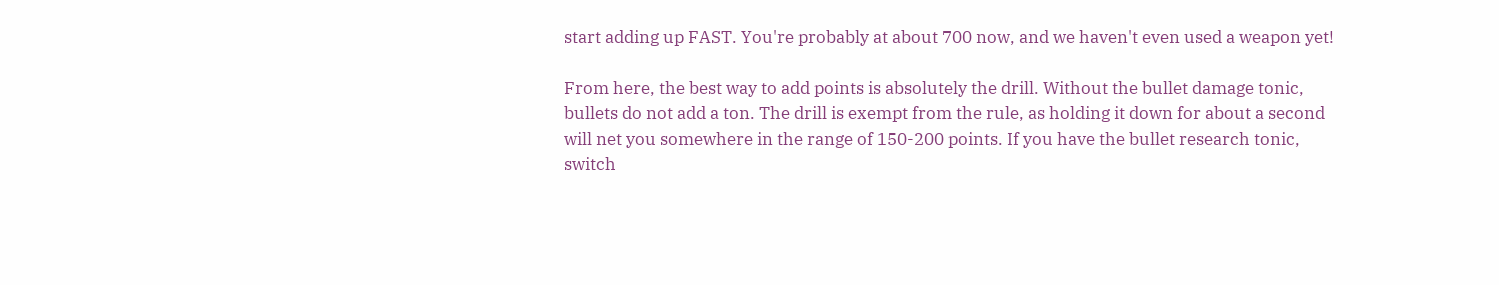start adding up FAST. You're probably at about 700 now, and we haven't even used a weapon yet!

From here, the best way to add points is absolutely the drill. Without the bullet damage tonic, bullets do not add a ton. The drill is exempt from the rule, as holding it down for about a second will net you somewhere in the range of 150-200 points. If you have the bullet research tonic, switch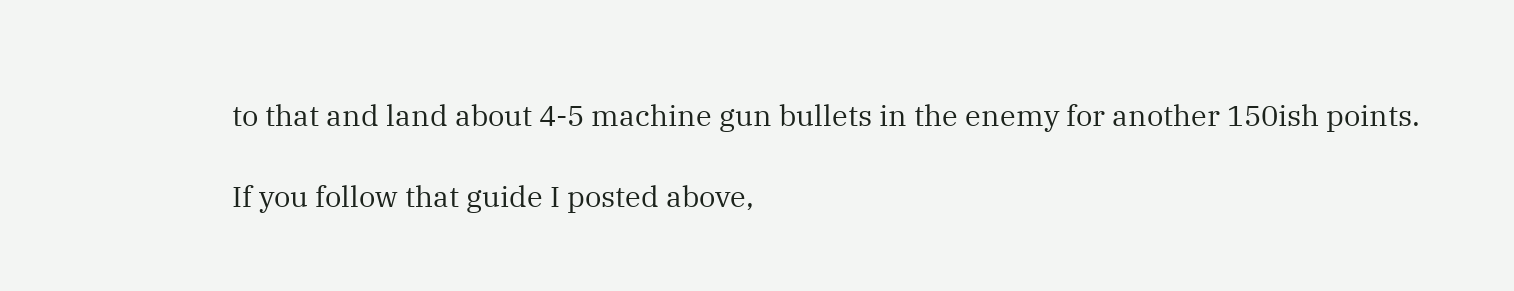to that and land about 4-5 machine gun bullets in the enemy for another 150ish points.

If you follow that guide I posted above,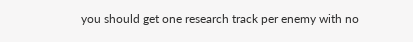you should get one research track per enemy with no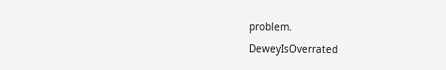problem.
DeweyIsOverrated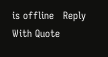is offline   Reply With Quote